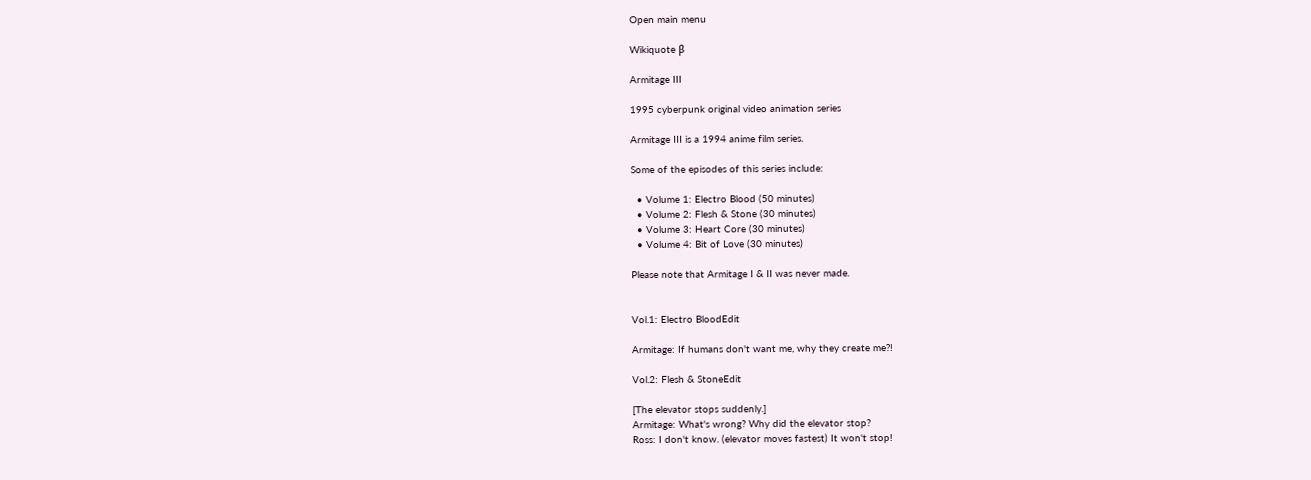Open main menu

Wikiquote β

Armitage III

1995 cyberpunk original video animation series

Armitage III is a 1994 anime film series.

Some of the episodes of this series include:

  • Volume 1: Electro Blood (50 minutes)
  • Volume 2: Flesh & Stone (30 minutes)
  • Volume 3: Heart Core (30 minutes)
  • Volume 4: Bit of Love (30 minutes)

Please note that Armitage I & II was never made.


Vol.1: Electro BloodEdit

Armitage: If humans don't want me, why they create me?!

Vol.2: Flesh & StoneEdit

[The elevator stops suddenly.]
Armitage: What's wrong? Why did the elevator stop?
Ross: I don't know. (elevator moves fastest) It won't stop!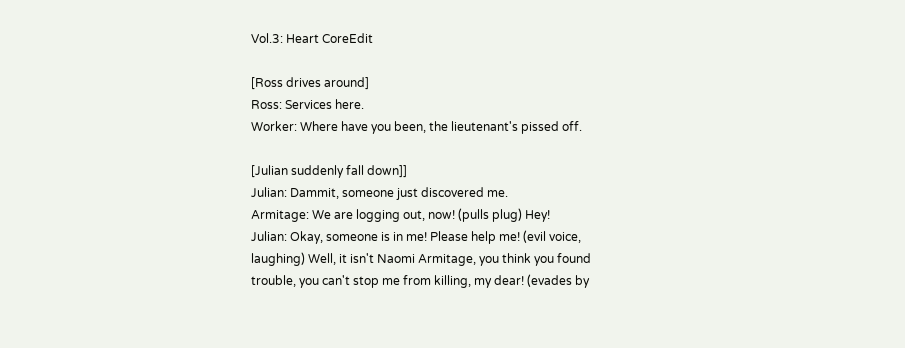Vol.3: Heart CoreEdit

[Ross drives around]
Ross: Services here.
Worker: Where have you been, the lieutenant's pissed off.

[Julian suddenly fall down]]
Julian: Dammit, someone just discovered me.
Armitage: We are logging out, now! (pulls plug) Hey!
Julian: Okay, someone is in me! Please help me! (evil voice, laughing) Well, it isn't Naomi Armitage, you think you found trouble, you can't stop me from killing, my dear! (evades by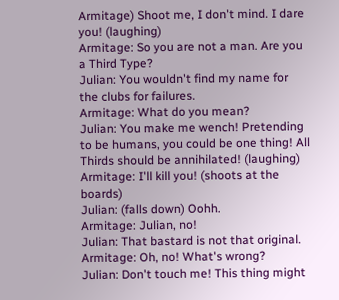Armitage) Shoot me, I don't mind. I dare you! (laughing)
Armitage: So you are not a man. Are you a Third Type?
Julian: You wouldn't find my name for the clubs for failures.
Armitage: What do you mean?
Julian: You make me wench! Pretending to be humans, you could be one thing! All Thirds should be annihilated! (laughing)
Armitage: I'll kill you! (shoots at the boards)
Julian: (falls down) Oohh.
Armitage: Julian, no!
Julian: That bastard is not that original.
Armitage: Oh, no! What's wrong?
Julian: Don't touch me! This thing might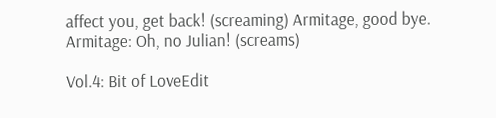affect you, get back! (screaming) Armitage, good bye.
Armitage: Oh, no Julian! (screams)

Vol.4: Bit of LoveEdit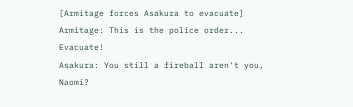[Armitage forces Asakura to evacuate]
Armitage: This is the police order... Evacuate!
Asakura: You still a fireball aren't you, Naomi?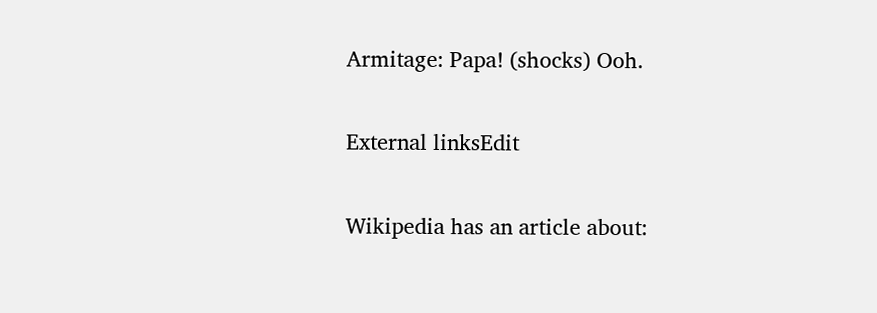Armitage: Papa! (shocks) Ooh.

External linksEdit

Wikipedia has an article about: